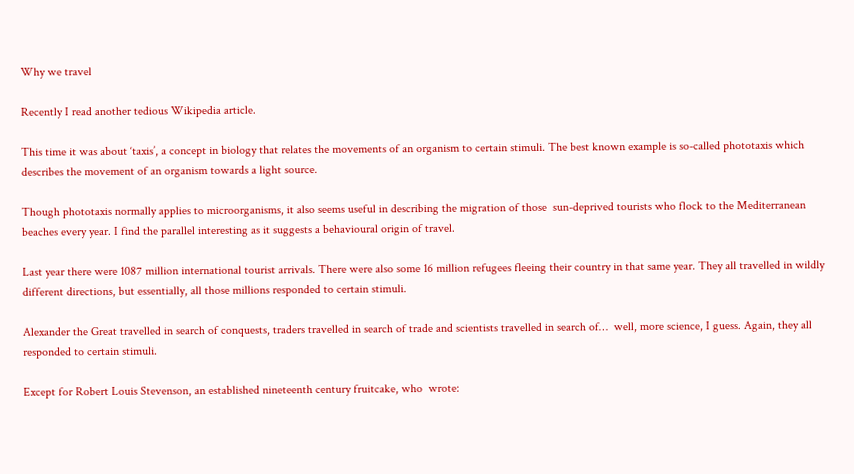Why we travel

Recently I read another tedious Wikipedia article.

This time it was about ‘taxis’, a concept in biology that relates the movements of an organism to certain stimuli. The best known example is so-called phototaxis which describes the movement of an organism towards a light source.

Though phototaxis normally applies to microorganisms, it also seems useful in describing the migration of those  sun-deprived tourists who flock to the Mediterranean beaches every year. I find the parallel interesting as it suggests a behavioural origin of travel.

Last year there were 1087 million international tourist arrivals. There were also some 16 million refugees fleeing their country in that same year. They all travelled in wildly different directions, but essentially, all those millions responded to certain stimuli.

Alexander the Great travelled in search of conquests, traders travelled in search of trade and scientists travelled in search of…  well, more science, I guess. Again, they all responded to certain stimuli.

Except for Robert Louis Stevenson, an established nineteenth century fruitcake, who  wrote: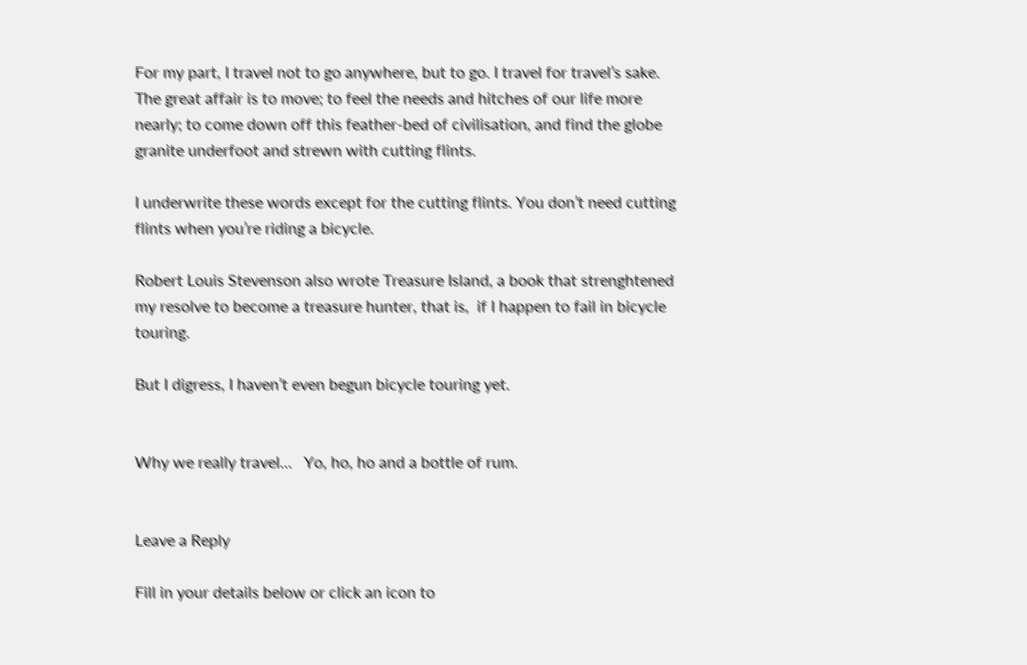For my part, I travel not to go anywhere, but to go. I travel for travel’s sake. The great affair is to move; to feel the needs and hitches of our life more nearly; to come down off this feather-bed of civilisation, and find the globe granite underfoot and strewn with cutting flints.

I underwrite these words except for the cutting flints. You don’t need cutting flints when you’re riding a bicycle.

Robert Louis Stevenson also wrote Treasure Island, a book that strenghtened my resolve to become a treasure hunter, that is,  if I happen to fail in bicycle touring.

But I digress, I haven’t even begun bicycle touring yet.


Why we really travel…   Yo, ho, ho and a bottle of rum.


Leave a Reply

Fill in your details below or click an icon to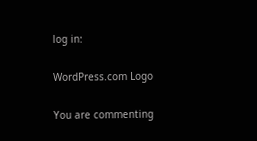log in:

WordPress.com Logo

You are commenting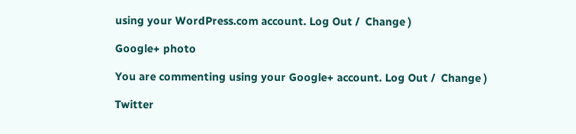using your WordPress.com account. Log Out /  Change )

Google+ photo

You are commenting using your Google+ account. Log Out /  Change )

Twitter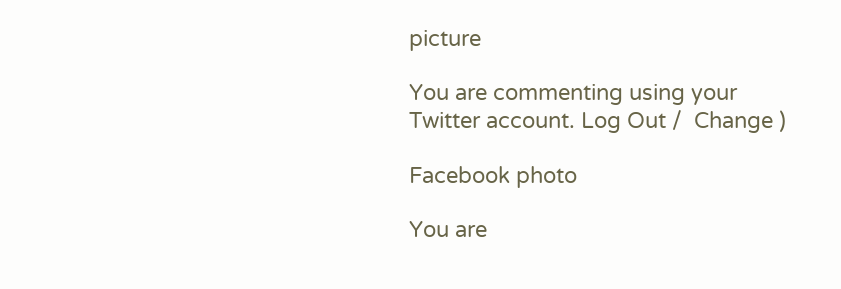picture

You are commenting using your Twitter account. Log Out /  Change )

Facebook photo

You are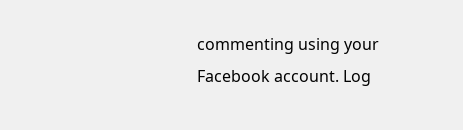commenting using your Facebook account. Log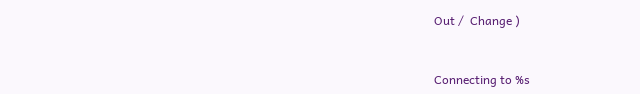Out /  Change )


Connecting to %s